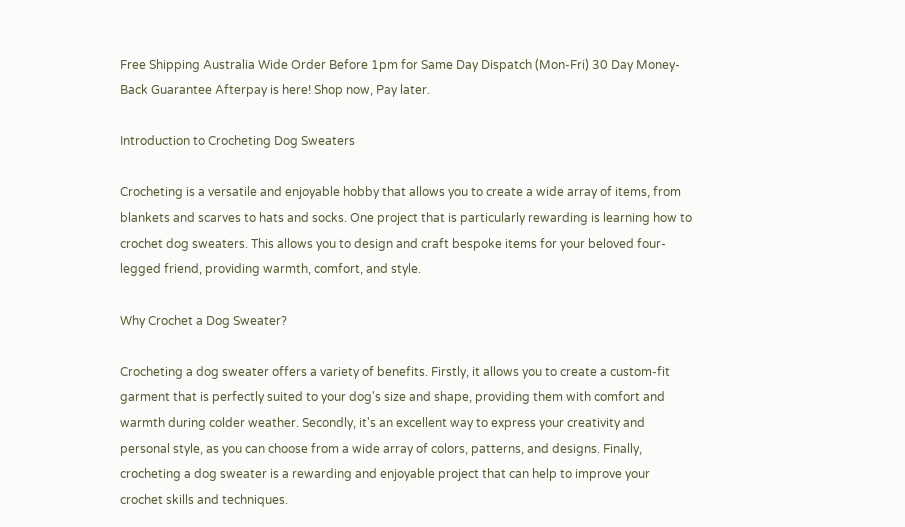Free Shipping Australia Wide Order Before 1pm for Same Day Dispatch (Mon-Fri) 30 Day Money-Back Guarantee Afterpay is here! Shop now, Pay later.

Introduction to Crocheting Dog Sweaters

Crocheting is a versatile and enjoyable hobby that allows you to create a wide array of items, from blankets and scarves to hats and socks. One project that is particularly rewarding is learning how to crochet dog sweaters. This allows you to design and craft bespoke items for your beloved four-legged friend, providing warmth, comfort, and style.

Why Crochet a Dog Sweater?

Crocheting a dog sweater offers a variety of benefits. Firstly, it allows you to create a custom-fit garment that is perfectly suited to your dog's size and shape, providing them with comfort and warmth during colder weather. Secondly, it's an excellent way to express your creativity and personal style, as you can choose from a wide array of colors, patterns, and designs. Finally, crocheting a dog sweater is a rewarding and enjoyable project that can help to improve your crochet skills and techniques.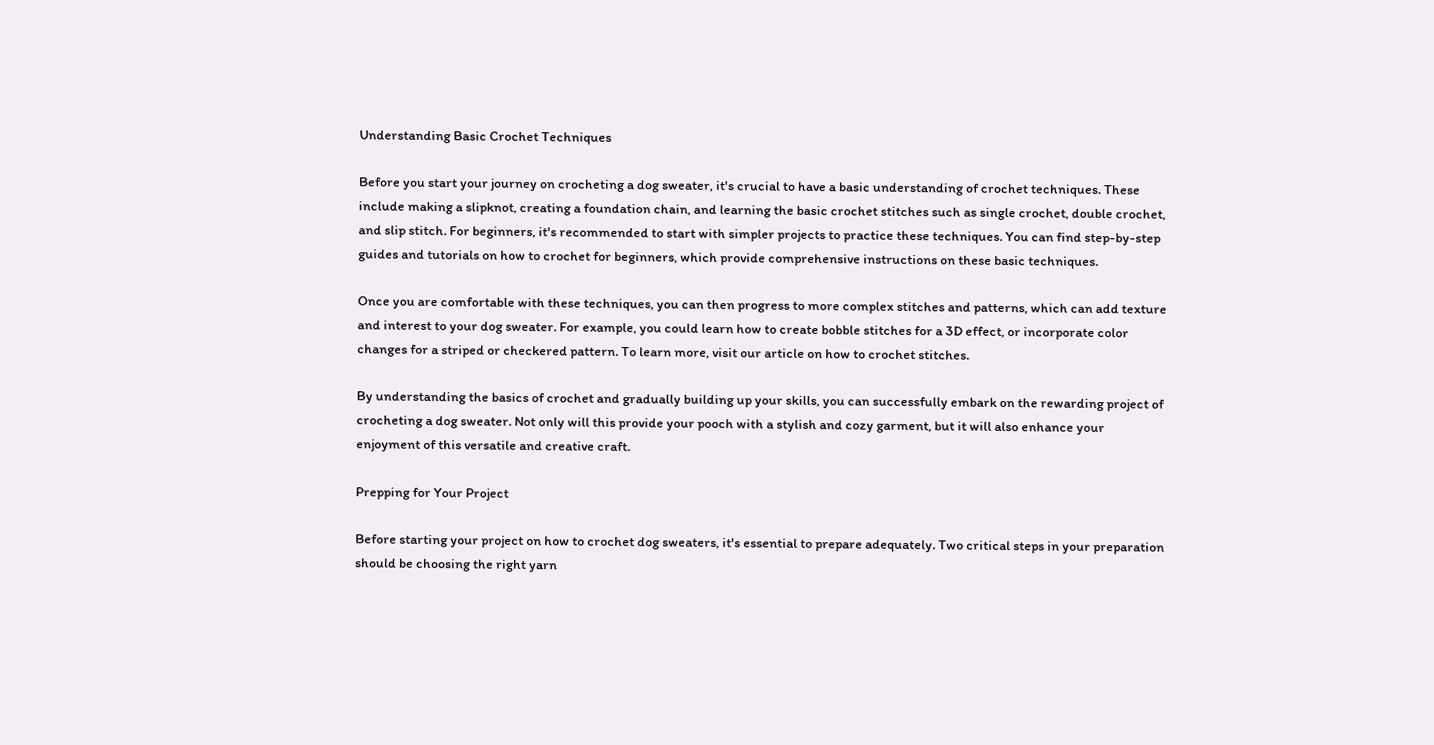Understanding Basic Crochet Techniques

Before you start your journey on crocheting a dog sweater, it's crucial to have a basic understanding of crochet techniques. These include making a slipknot, creating a foundation chain, and learning the basic crochet stitches such as single crochet, double crochet, and slip stitch. For beginners, it's recommended to start with simpler projects to practice these techniques. You can find step-by-step guides and tutorials on how to crochet for beginners, which provide comprehensive instructions on these basic techniques.

Once you are comfortable with these techniques, you can then progress to more complex stitches and patterns, which can add texture and interest to your dog sweater. For example, you could learn how to create bobble stitches for a 3D effect, or incorporate color changes for a striped or checkered pattern. To learn more, visit our article on how to crochet stitches.

By understanding the basics of crochet and gradually building up your skills, you can successfully embark on the rewarding project of crocheting a dog sweater. Not only will this provide your pooch with a stylish and cozy garment, but it will also enhance your enjoyment of this versatile and creative craft.

Prepping for Your Project

Before starting your project on how to crochet dog sweaters, it's essential to prepare adequately. Two critical steps in your preparation should be choosing the right yarn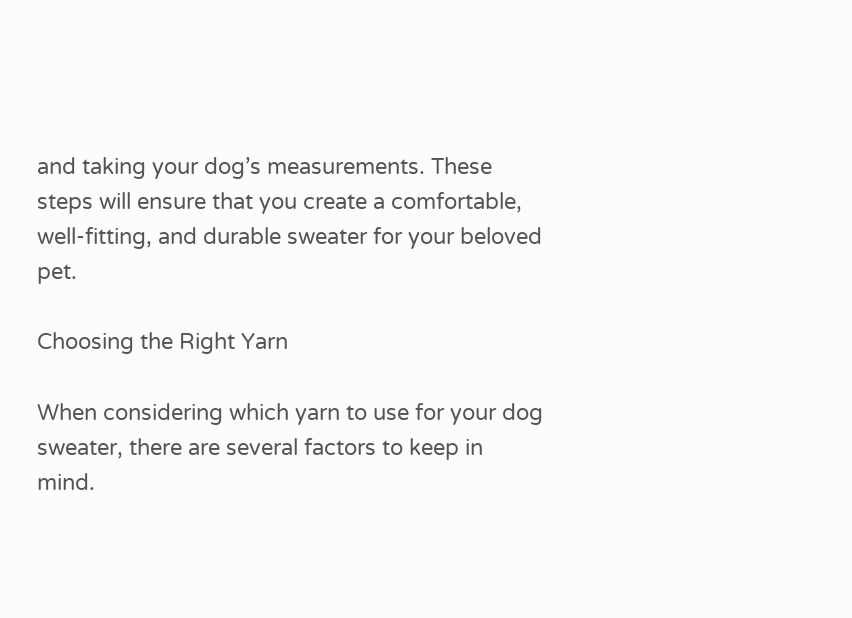and taking your dog’s measurements. These steps will ensure that you create a comfortable, well-fitting, and durable sweater for your beloved pet.

Choosing the Right Yarn

When considering which yarn to use for your dog sweater, there are several factors to keep in mind.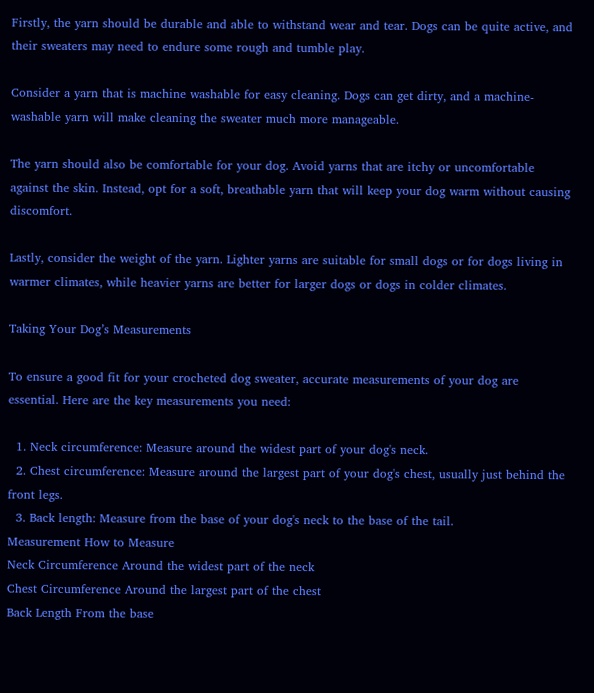Firstly, the yarn should be durable and able to withstand wear and tear. Dogs can be quite active, and their sweaters may need to endure some rough and tumble play.

Consider a yarn that is machine washable for easy cleaning. Dogs can get dirty, and a machine-washable yarn will make cleaning the sweater much more manageable.

The yarn should also be comfortable for your dog. Avoid yarns that are itchy or uncomfortable against the skin. Instead, opt for a soft, breathable yarn that will keep your dog warm without causing discomfort.

Lastly, consider the weight of the yarn. Lighter yarns are suitable for small dogs or for dogs living in warmer climates, while heavier yarns are better for larger dogs or dogs in colder climates.

Taking Your Dog’s Measurements

To ensure a good fit for your crocheted dog sweater, accurate measurements of your dog are essential. Here are the key measurements you need:

  1. Neck circumference: Measure around the widest part of your dog's neck.
  2. Chest circumference: Measure around the largest part of your dog's chest, usually just behind the front legs.
  3. Back length: Measure from the base of your dog's neck to the base of the tail.
Measurement How to Measure
Neck Circumference Around the widest part of the neck
Chest Circumference Around the largest part of the chest
Back Length From the base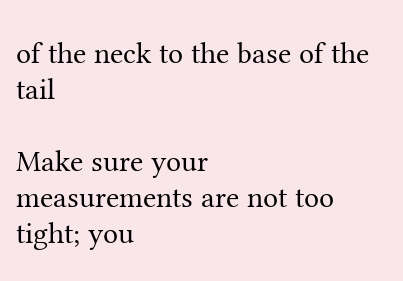of the neck to the base of the tail

Make sure your measurements are not too tight; you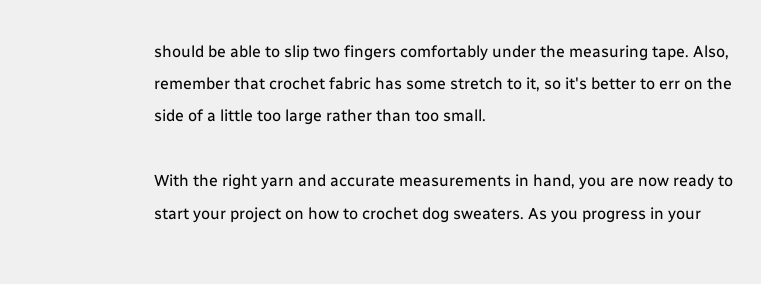should be able to slip two fingers comfortably under the measuring tape. Also, remember that crochet fabric has some stretch to it, so it's better to err on the side of a little too large rather than too small.

With the right yarn and accurate measurements in hand, you are now ready to start your project on how to crochet dog sweaters. As you progress in your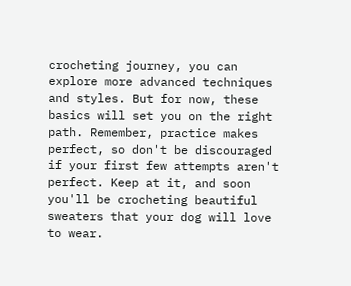crocheting journey, you can explore more advanced techniques and styles. But for now, these basics will set you on the right path. Remember, practice makes perfect, so don't be discouraged if your first few attempts aren't perfect. Keep at it, and soon you'll be crocheting beautiful sweaters that your dog will love to wear.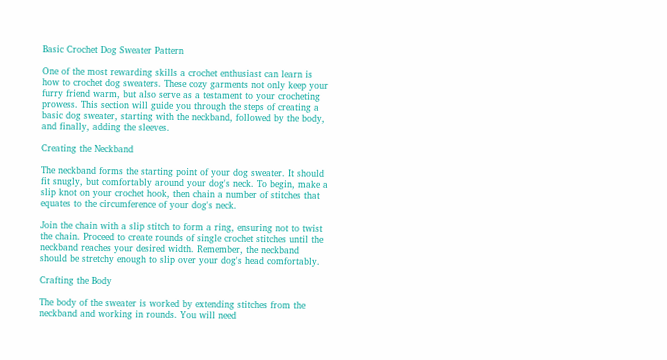Basic Crochet Dog Sweater Pattern

One of the most rewarding skills a crochet enthusiast can learn is how to crochet dog sweaters. These cozy garments not only keep your furry friend warm, but also serve as a testament to your crocheting prowess. This section will guide you through the steps of creating a basic dog sweater, starting with the neckband, followed by the body, and finally, adding the sleeves.

Creating the Neckband

The neckband forms the starting point of your dog sweater. It should fit snugly, but comfortably around your dog's neck. To begin, make a slip knot on your crochet hook, then chain a number of stitches that equates to the circumference of your dog's neck.

Join the chain with a slip stitch to form a ring, ensuring not to twist the chain. Proceed to create rounds of single crochet stitches until the neckband reaches your desired width. Remember, the neckband should be stretchy enough to slip over your dog's head comfortably.

Crafting the Body

The body of the sweater is worked by extending stitches from the neckband and working in rounds. You will need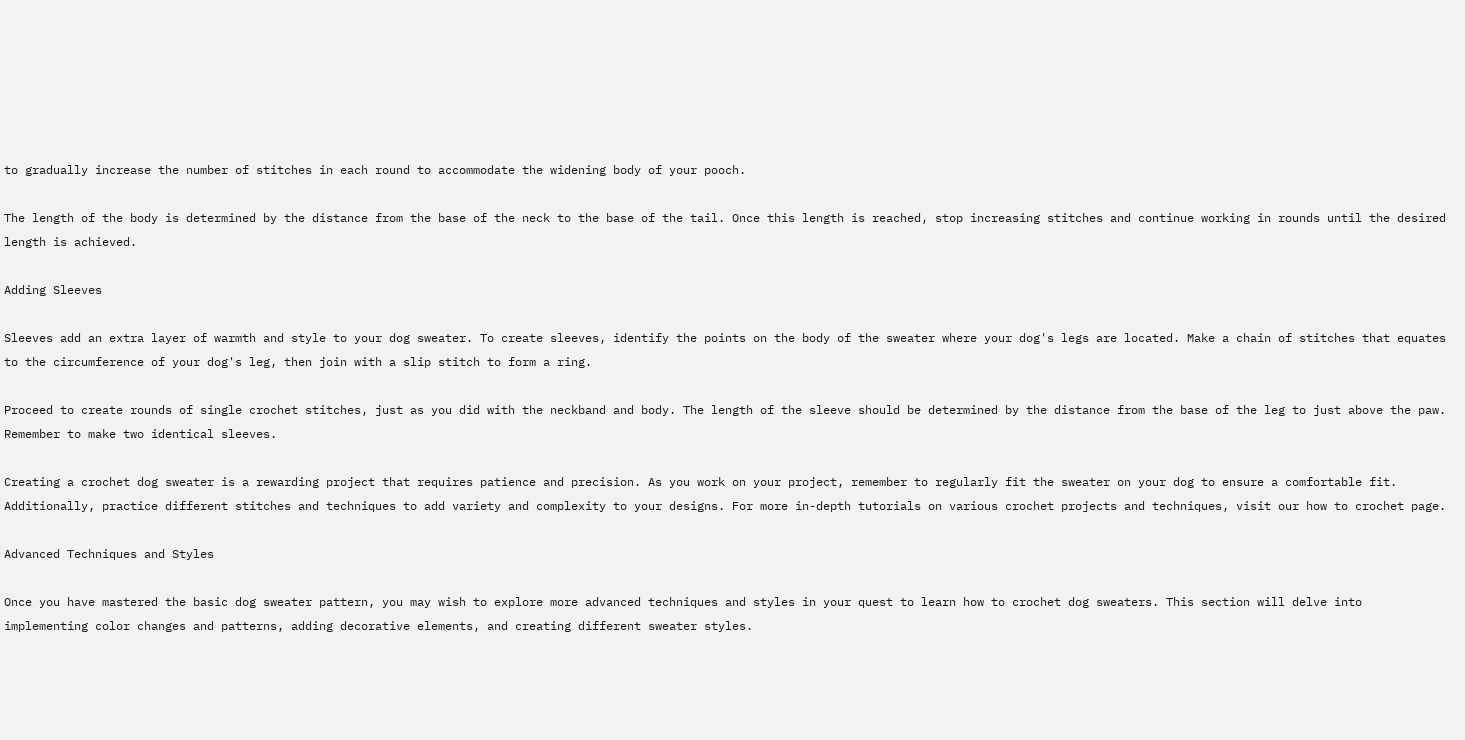to gradually increase the number of stitches in each round to accommodate the widening body of your pooch.

The length of the body is determined by the distance from the base of the neck to the base of the tail. Once this length is reached, stop increasing stitches and continue working in rounds until the desired length is achieved.

Adding Sleeves

Sleeves add an extra layer of warmth and style to your dog sweater. To create sleeves, identify the points on the body of the sweater where your dog's legs are located. Make a chain of stitches that equates to the circumference of your dog's leg, then join with a slip stitch to form a ring.

Proceed to create rounds of single crochet stitches, just as you did with the neckband and body. The length of the sleeve should be determined by the distance from the base of the leg to just above the paw. Remember to make two identical sleeves.

Creating a crochet dog sweater is a rewarding project that requires patience and precision. As you work on your project, remember to regularly fit the sweater on your dog to ensure a comfortable fit. Additionally, practice different stitches and techniques to add variety and complexity to your designs. For more in-depth tutorials on various crochet projects and techniques, visit our how to crochet page.

Advanced Techniques and Styles

Once you have mastered the basic dog sweater pattern, you may wish to explore more advanced techniques and styles in your quest to learn how to crochet dog sweaters. This section will delve into implementing color changes and patterns, adding decorative elements, and creating different sweater styles.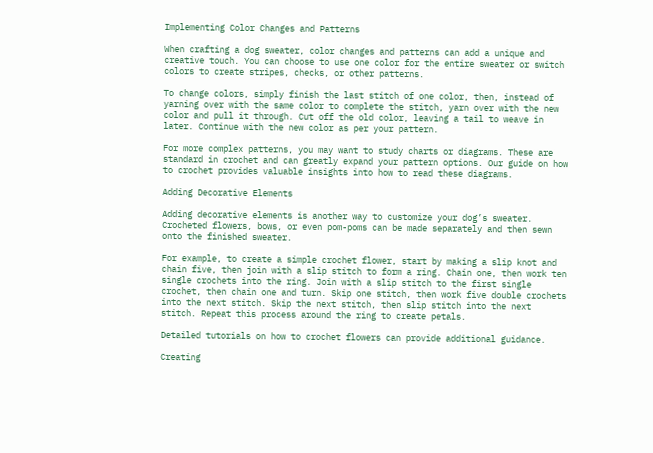Implementing Color Changes and Patterns

When crafting a dog sweater, color changes and patterns can add a unique and creative touch. You can choose to use one color for the entire sweater or switch colors to create stripes, checks, or other patterns.

To change colors, simply finish the last stitch of one color, then, instead of yarning over with the same color to complete the stitch, yarn over with the new color and pull it through. Cut off the old color, leaving a tail to weave in later. Continue with the new color as per your pattern.

For more complex patterns, you may want to study charts or diagrams. These are standard in crochet and can greatly expand your pattern options. Our guide on how to crochet provides valuable insights into how to read these diagrams.

Adding Decorative Elements

Adding decorative elements is another way to customize your dog’s sweater. Crocheted flowers, bows, or even pom-poms can be made separately and then sewn onto the finished sweater.

For example, to create a simple crochet flower, start by making a slip knot and chain five, then join with a slip stitch to form a ring. Chain one, then work ten single crochets into the ring. Join with a slip stitch to the first single crochet, then chain one and turn. Skip one stitch, then work five double crochets into the next stitch. Skip the next stitch, then slip stitch into the next stitch. Repeat this process around the ring to create petals.

Detailed tutorials on how to crochet flowers can provide additional guidance.

Creating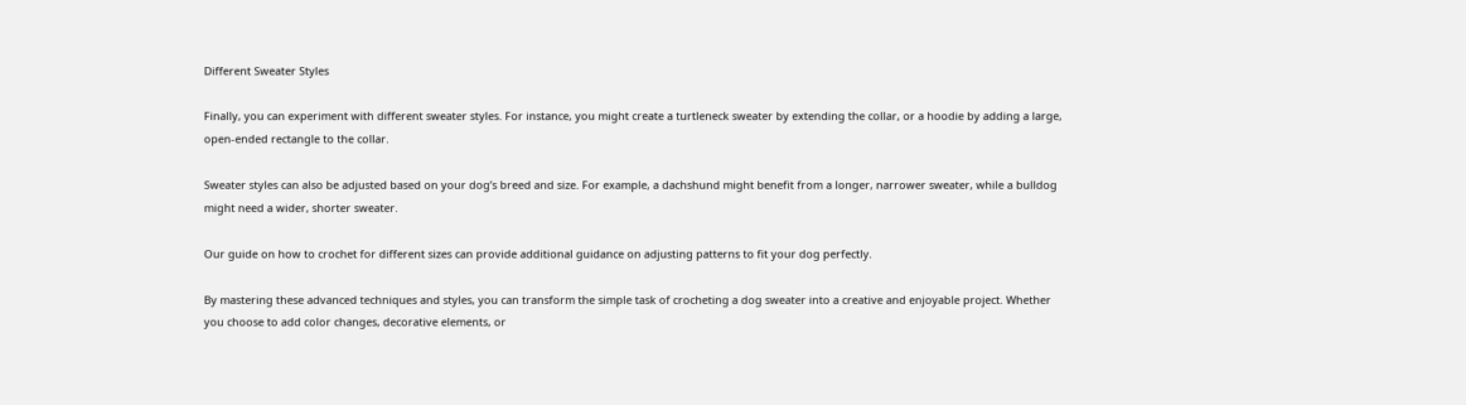Different Sweater Styles

Finally, you can experiment with different sweater styles. For instance, you might create a turtleneck sweater by extending the collar, or a hoodie by adding a large, open-ended rectangle to the collar.

Sweater styles can also be adjusted based on your dog’s breed and size. For example, a dachshund might benefit from a longer, narrower sweater, while a bulldog might need a wider, shorter sweater.

Our guide on how to crochet for different sizes can provide additional guidance on adjusting patterns to fit your dog perfectly.

By mastering these advanced techniques and styles, you can transform the simple task of crocheting a dog sweater into a creative and enjoyable project. Whether you choose to add color changes, decorative elements, or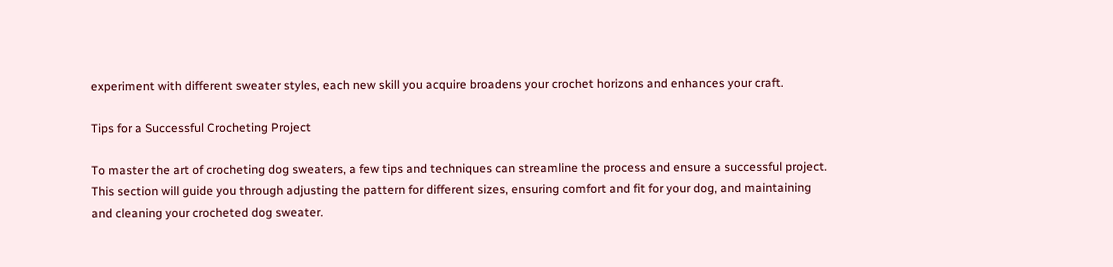experiment with different sweater styles, each new skill you acquire broadens your crochet horizons and enhances your craft.

Tips for a Successful Crocheting Project

To master the art of crocheting dog sweaters, a few tips and techniques can streamline the process and ensure a successful project. This section will guide you through adjusting the pattern for different sizes, ensuring comfort and fit for your dog, and maintaining and cleaning your crocheted dog sweater.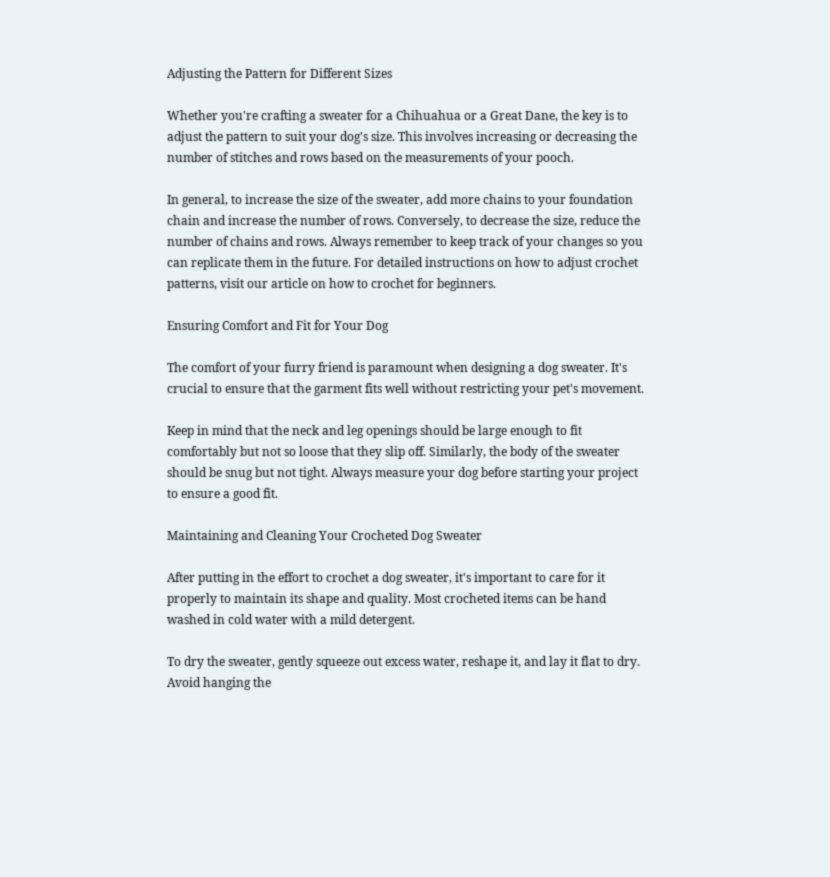Adjusting the Pattern for Different Sizes

Whether you're crafting a sweater for a Chihuahua or a Great Dane, the key is to adjust the pattern to suit your dog's size. This involves increasing or decreasing the number of stitches and rows based on the measurements of your pooch.

In general, to increase the size of the sweater, add more chains to your foundation chain and increase the number of rows. Conversely, to decrease the size, reduce the number of chains and rows. Always remember to keep track of your changes so you can replicate them in the future. For detailed instructions on how to adjust crochet patterns, visit our article on how to crochet for beginners.

Ensuring Comfort and Fit for Your Dog

The comfort of your furry friend is paramount when designing a dog sweater. It's crucial to ensure that the garment fits well without restricting your pet's movement.

Keep in mind that the neck and leg openings should be large enough to fit comfortably but not so loose that they slip off. Similarly, the body of the sweater should be snug but not tight. Always measure your dog before starting your project to ensure a good fit.

Maintaining and Cleaning Your Crocheted Dog Sweater

After putting in the effort to crochet a dog sweater, it's important to care for it properly to maintain its shape and quality. Most crocheted items can be hand washed in cold water with a mild detergent.

To dry the sweater, gently squeeze out excess water, reshape it, and lay it flat to dry. Avoid hanging the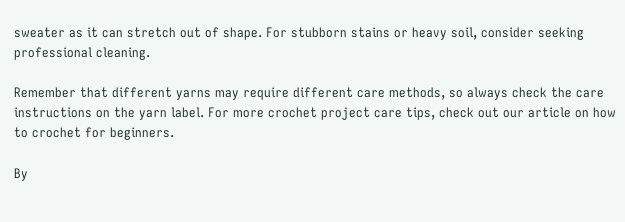sweater as it can stretch out of shape. For stubborn stains or heavy soil, consider seeking professional cleaning.

Remember that different yarns may require different care methods, so always check the care instructions on the yarn label. For more crochet project care tips, check out our article on how to crochet for beginners.

By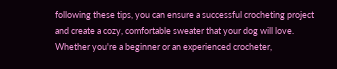following these tips, you can ensure a successful crocheting project and create a cozy, comfortable sweater that your dog will love. Whether you're a beginner or an experienced crocheter,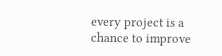every project is a chance to improve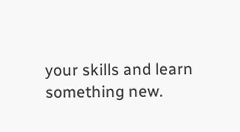your skills and learn something new.